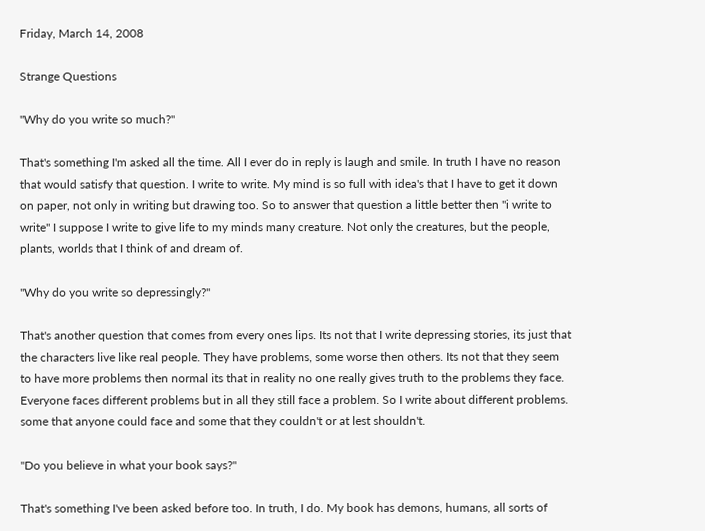Friday, March 14, 2008

Strange Questions

"Why do you write so much?"

That's something I'm asked all the time. All I ever do in reply is laugh and smile. In truth I have no reason that would satisfy that question. I write to write. My mind is so full with idea's that I have to get it down on paper, not only in writing but drawing too. So to answer that question a little better then "i write to write" I suppose I write to give life to my minds many creature. Not only the creatures, but the people, plants, worlds that I think of and dream of.

"Why do you write so depressingly?"

That's another question that comes from every ones lips. Its not that I write depressing stories, its just that the characters live like real people. They have problems, some worse then others. Its not that they seem to have more problems then normal its that in reality no one really gives truth to the problems they face. Everyone faces different problems but in all they still face a problem. So I write about different problems. some that anyone could face and some that they couldn't or at lest shouldn't.

"Do you believe in what your book says?"

That's something I've been asked before too. In truth, I do. My book has demons, humans, all sorts of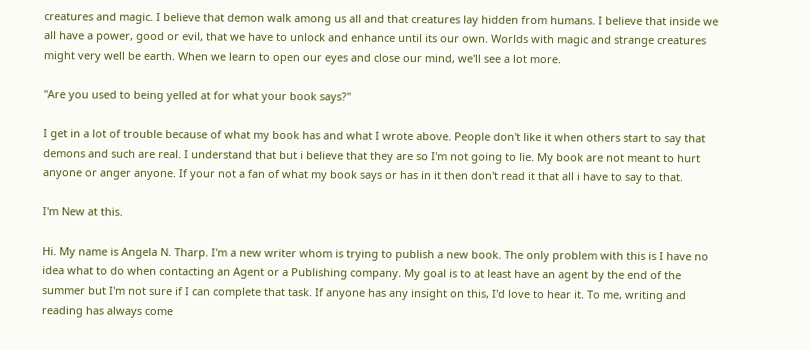creatures and magic. I believe that demon walk among us all and that creatures lay hidden from humans. I believe that inside we all have a power, good or evil, that we have to unlock and enhance until its our own. Worlds with magic and strange creatures might very well be earth. When we learn to open our eyes and close our mind, we'll see a lot more.

"Are you used to being yelled at for what your book says?"

I get in a lot of trouble because of what my book has and what I wrote above. People don't like it when others start to say that demons and such are real. I understand that but i believe that they are so I'm not going to lie. My book are not meant to hurt anyone or anger anyone. If your not a fan of what my book says or has in it then don't read it that all i have to say to that.

I'm New at this.

Hi. My name is Angela N. Tharp. I'm a new writer whom is trying to publish a new book. The only problem with this is I have no idea what to do when contacting an Agent or a Publishing company. My goal is to at least have an agent by the end of the summer but I'm not sure if I can complete that task. If anyone has any insight on this, I'd love to hear it. To me, writing and reading has always come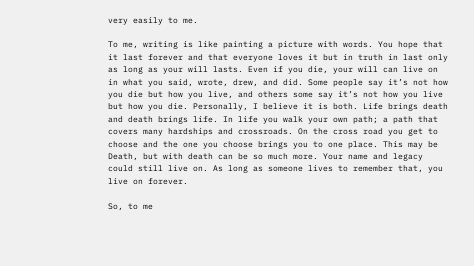very easily to me.

To me, writing is like painting a picture with words. You hope that it last forever and that everyone loves it but in truth in last only as long as your will lasts. Even if you die, your will can live on in what you said, wrote, drew, and did. Some people say it’s not how you die but how you live, and others some say it’s not how you live but how you die. Personally, I believe it is both. Life brings death and death brings life. In life you walk your own path; a path that covers many hardships and crossroads. On the cross road you get to choose and the one you choose brings you to one place. This may be Death, but with death can be so much more. Your name and legacy could still live on. As long as someone lives to remember that, you live on forever.

So, to me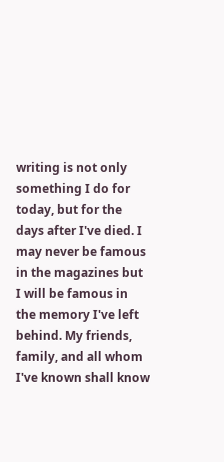writing is not only something I do for today, but for the days after I've died. I may never be famous in the magazines but I will be famous in the memory I've left behind. My friends, family, and all whom I've known shall know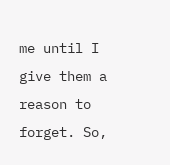me until I give them a reason to forget. So,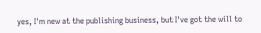yes, I'm new at the publishing business, but I've got the will to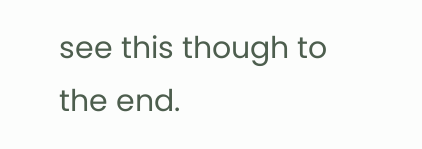see this though to the end.